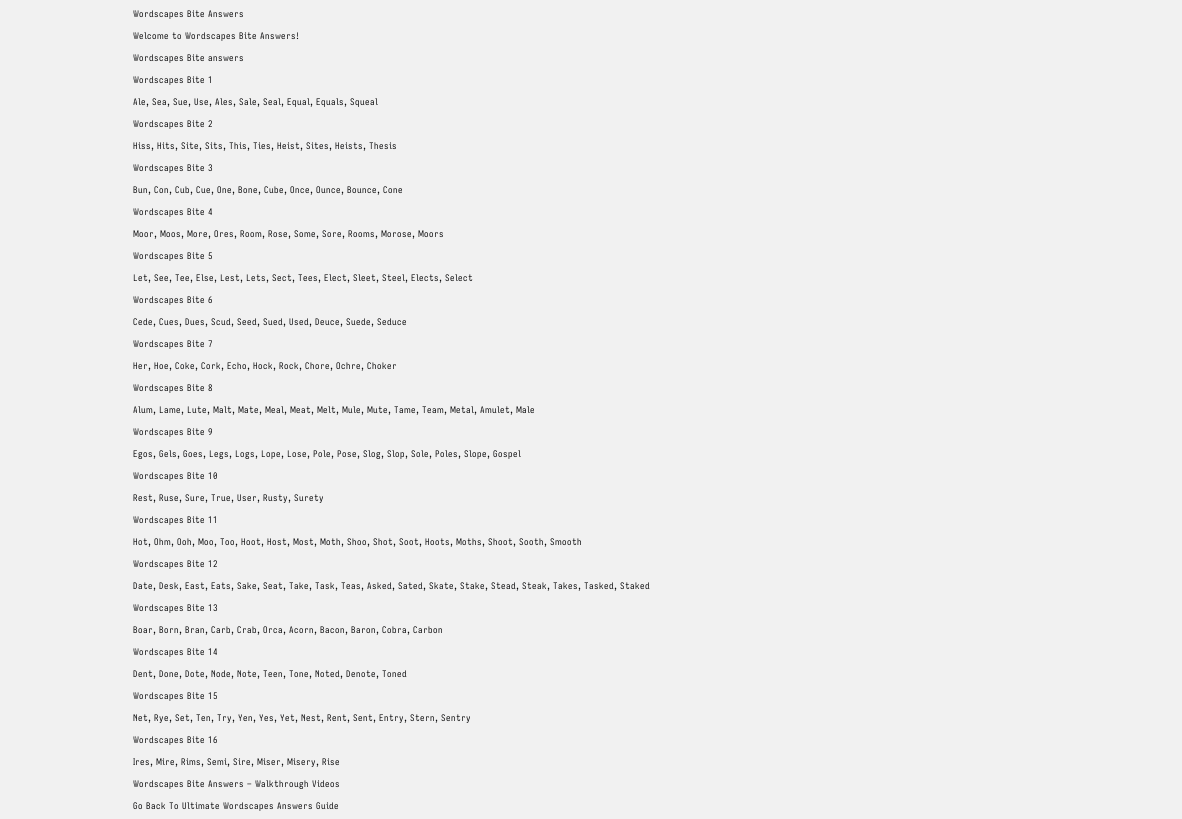Wordscapes Bite Answers

Welcome to Wordscapes Bite Answers!

Wordscapes Bite answers

Wordscapes Bite 1

Ale, Sea, Sue, Use, Ales, Sale, Seal, Equal, Equals, Squeal

Wordscapes Bite 2

Hiss, Hits, Site, Sits, This, Ties, Heist, Sites, Heists, Thesis

Wordscapes Bite 3

Bun, Con, Cub, Cue, One, Bone, Cube, Once, Ounce, Bounce, Cone

Wordscapes Bite 4

Moor, Moos, More, Ores, Room, Rose, Some, Sore, Rooms, Morose, Moors

Wordscapes Bite 5

Let, See, Tee, Else, Lest, Lets, Sect, Tees, Elect, Sleet, Steel, Elects, Select

Wordscapes Bite 6

Cede, Cues, Dues, Scud, Seed, Sued, Used, Deuce, Suede, Seduce

Wordscapes Bite 7

Her, Hoe, Coke, Cork, Echo, Hock, Rock, Chore, Ochre, Choker

Wordscapes Bite 8

Alum, Lame, Lute, Malt, Mate, Meal, Meat, Melt, Mule, Mute, Tame, Team, Metal, Amulet, Male

Wordscapes Bite 9

Egos, Gels, Goes, Legs, Logs, Lope, Lose, Pole, Pose, Slog, Slop, Sole, Poles, Slope, Gospel

Wordscapes Bite 10

Rest, Ruse, Sure, True, User, Rusty, Surety

Wordscapes Bite 11

Hot, Ohm, Ooh, Moo, Too, Hoot, Host, Most, Moth, Shoo, Shot, Soot, Hoots, Moths, Shoot, Sooth, Smooth

Wordscapes Bite 12

Date, Desk, East, Eats, Sake, Seat, Take, Task, Teas, Asked, Sated, Skate, Stake, Stead, Steak, Takes, Tasked, Staked

Wordscapes Bite 13

Boar, Born, Bran, Carb, Crab, Orca, Acorn, Bacon, Baron, Cobra, Carbon

Wordscapes Bite 14

Dent, Done, Dote, Node, Note, Teen, Tone, Noted, Denote, Toned

Wordscapes Bite 15

Net, Rye, Set, Ten, Try, Yen, Yes, Yet, Nest, Rent, Sent, Entry, Stern, Sentry

Wordscapes Bite 16

Ires, Mire, Rims, Semi, Sire, Miser, Misery, Rise

Wordscapes Bite Answers – Walkthrough Videos

Go Back To Ultimate Wordscapes Answers Guide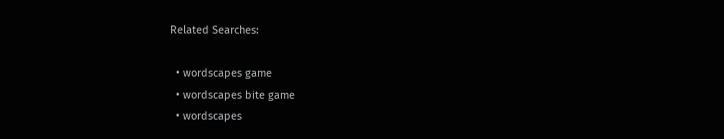Related Searches:

  • wordscapes game
  • wordscapes bite game
  • wordscapes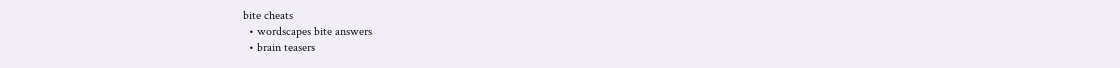bite cheats
  • wordscapes bite answers
  • brain teasers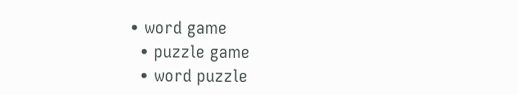• word game
  • puzzle game
  • word puzzle